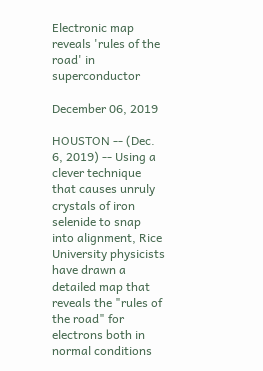Electronic map reveals 'rules of the road' in superconductor

December 06, 2019

HOUSTON -- (Dec. 6, 2019) -- Using a clever technique that causes unruly crystals of iron selenide to snap into alignment, Rice University physicists have drawn a detailed map that reveals the "rules of the road" for electrons both in normal conditions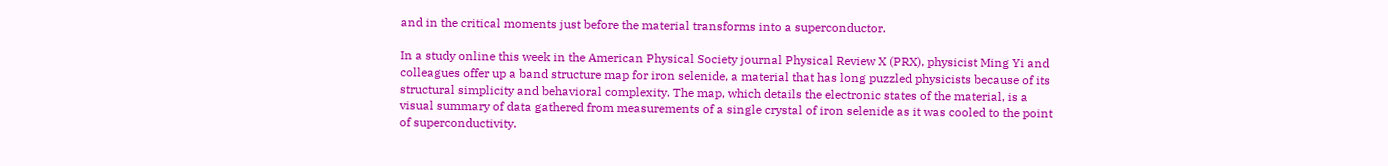and in the critical moments just before the material transforms into a superconductor.

In a study online this week in the American Physical Society journal Physical Review X (PRX), physicist Ming Yi and colleagues offer up a band structure map for iron selenide, a material that has long puzzled physicists because of its structural simplicity and behavioral complexity. The map, which details the electronic states of the material, is a visual summary of data gathered from measurements of a single crystal of iron selenide as it was cooled to the point of superconductivity.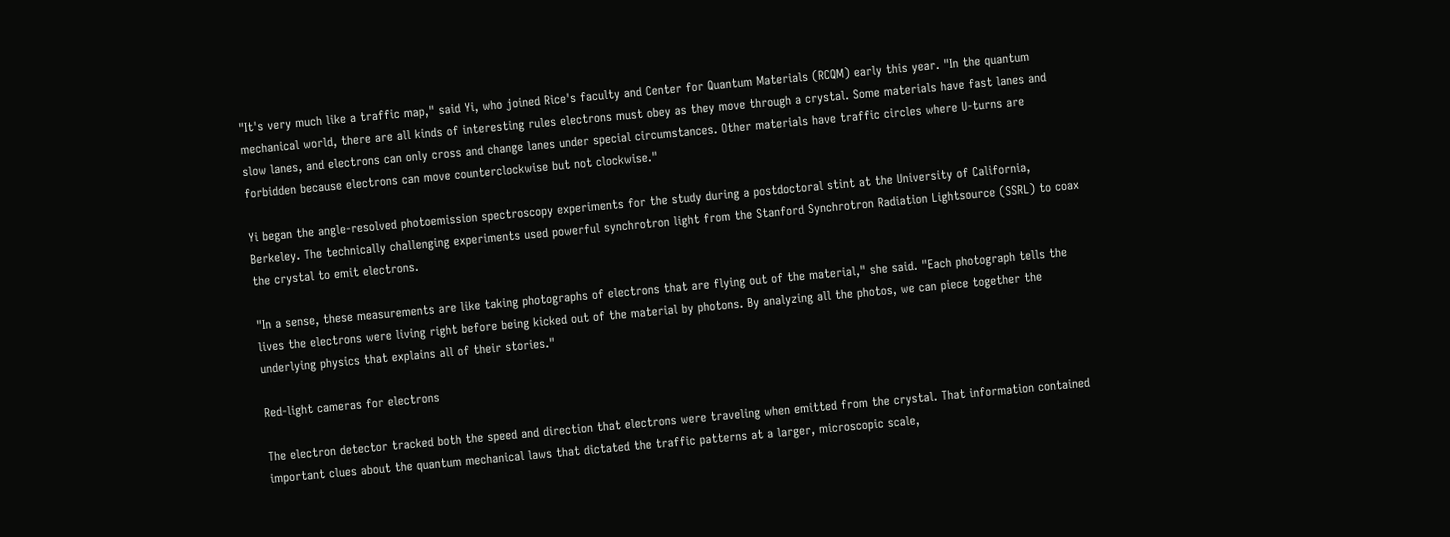"It's very much like a traffic map," said Yi, who joined Rice's faculty and Center for Quantum Materials (RCQM) early this year. "In the quantum mechanical world, there are all kinds of interesting rules electrons must obey as they move through a crystal. Some materials have fast lanes and slow lanes, and electrons can only cross and change lanes under special circumstances. Other materials have traffic circles where U-turns are forbidden because electrons can move counterclockwise but not clockwise."

Yi began the angle-resolved photoemission spectroscopy experiments for the study during a postdoctoral stint at the University of California, Berkeley. The technically challenging experiments used powerful synchrotron light from the Stanford Synchrotron Radiation Lightsource (SSRL) to coax the crystal to emit electrons.

"In a sense, these measurements are like taking photographs of electrons that are flying out of the material," she said. "Each photograph tells the lives the electrons were living right before being kicked out of the material by photons. By analyzing all the photos, we can piece together the underlying physics that explains all of their stories."

Red-light cameras for electrons

The electron detector tracked both the speed and direction that electrons were traveling when emitted from the crystal. That information contained important clues about the quantum mechanical laws that dictated the traffic patterns at a larger, microscopic scale,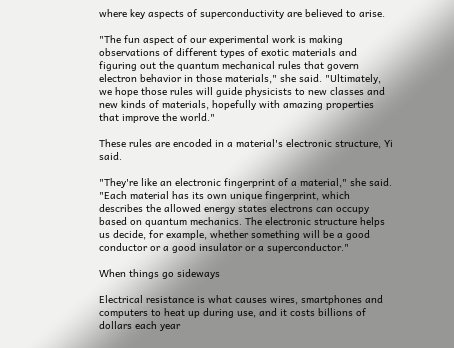where key aspects of superconductivity are believed to arise.

"The fun aspect of our experimental work is making observations of different types of exotic materials and figuring out the quantum mechanical rules that govern electron behavior in those materials," she said. "Ultimately, we hope those rules will guide physicists to new classes and new kinds of materials, hopefully with amazing properties that improve the world."

These rules are encoded in a material's electronic structure, Yi said.

"They're like an electronic fingerprint of a material," she said. "Each material has its own unique fingerprint, which describes the allowed energy states electrons can occupy based on quantum mechanics. The electronic structure helps us decide, for example, whether something will be a good conductor or a good insulator or a superconductor."

When things go sideways

Electrical resistance is what causes wires, smartphones and computers to heat up during use, and it costs billions of dollars each year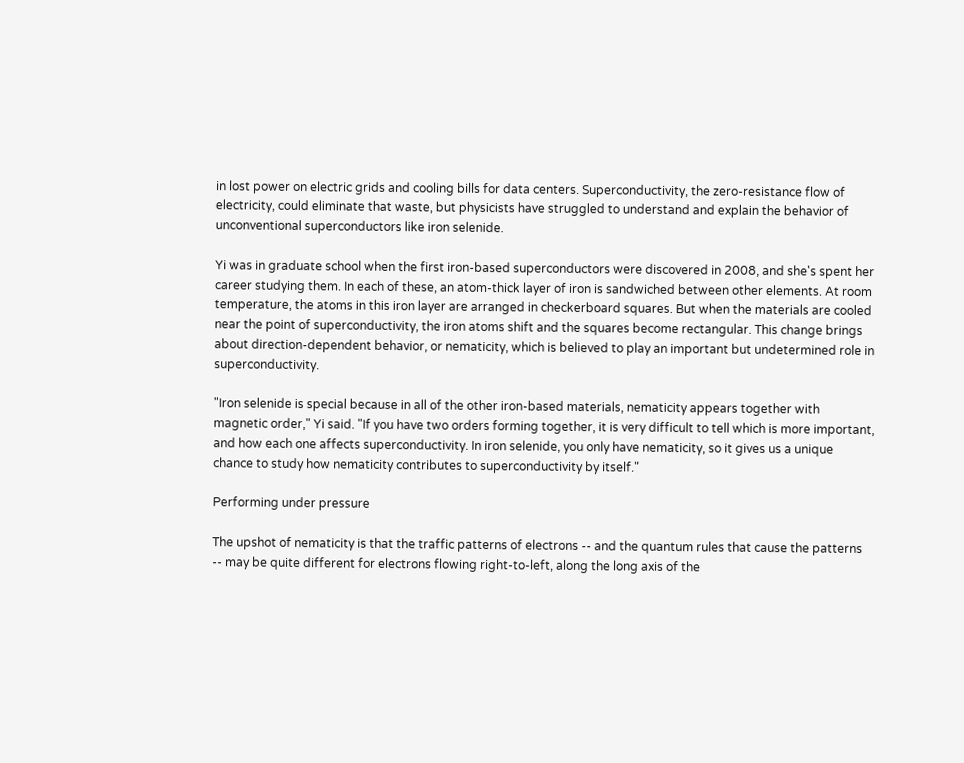in lost power on electric grids and cooling bills for data centers. Superconductivity, the zero-resistance flow of electricity, could eliminate that waste, but physicists have struggled to understand and explain the behavior of unconventional superconductors like iron selenide.

Yi was in graduate school when the first iron-based superconductors were discovered in 2008, and she's spent her career studying them. In each of these, an atom-thick layer of iron is sandwiched between other elements. At room temperature, the atoms in this iron layer are arranged in checkerboard squares. But when the materials are cooled near the point of superconductivity, the iron atoms shift and the squares become rectangular. This change brings about direction-dependent behavior, or nematicity, which is believed to play an important but undetermined role in superconductivity.

"Iron selenide is special because in all of the other iron-based materials, nematicity appears together with magnetic order," Yi said. "If you have two orders forming together, it is very difficult to tell which is more important, and how each one affects superconductivity. In iron selenide, you only have nematicity, so it gives us a unique chance to study how nematicity contributes to superconductivity by itself."

Performing under pressure

The upshot of nematicity is that the traffic patterns of electrons -- and the quantum rules that cause the patterns -- may be quite different for electrons flowing right-to-left, along the long axis of the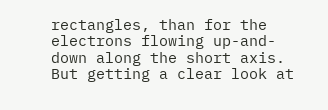rectangles, than for the electrons flowing up-and-down along the short axis. But getting a clear look at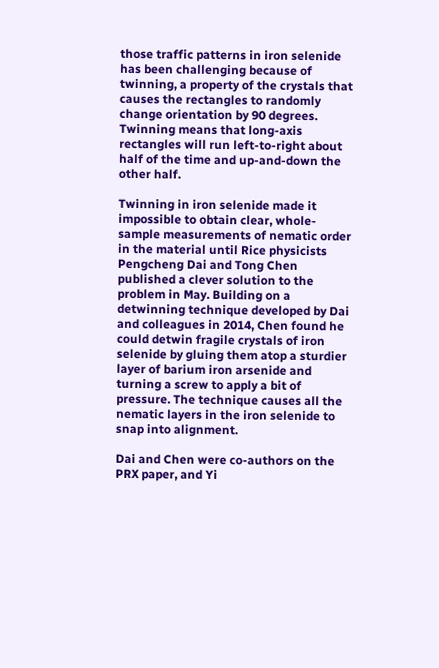those traffic patterns in iron selenide has been challenging because of twinning, a property of the crystals that causes the rectangles to randomly change orientation by 90 degrees. Twinning means that long-axis rectangles will run left-to-right about half of the time and up-and-down the other half.

Twinning in iron selenide made it impossible to obtain clear, whole-sample measurements of nematic order in the material until Rice physicists Pengcheng Dai and Tong Chen published a clever solution to the problem in May. Building on a detwinning technique developed by Dai and colleagues in 2014, Chen found he could detwin fragile crystals of iron selenide by gluing them atop a sturdier layer of barium iron arsenide and turning a screw to apply a bit of pressure. The technique causes all the nematic layers in the iron selenide to snap into alignment.

Dai and Chen were co-authors on the PRX paper, and Yi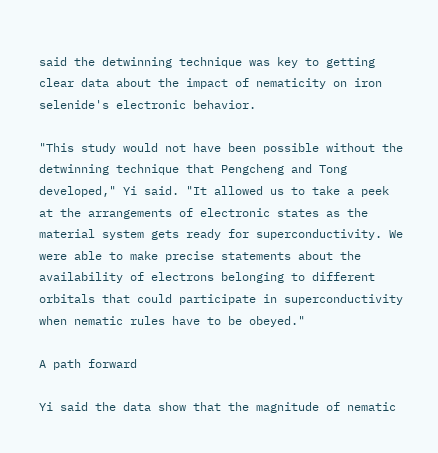said the detwinning technique was key to getting clear data about the impact of nematicity on iron selenide's electronic behavior.

"This study would not have been possible without the detwinning technique that Pengcheng and Tong developed," Yi said. "It allowed us to take a peek at the arrangements of electronic states as the material system gets ready for superconductivity. We were able to make precise statements about the availability of electrons belonging to different orbitals that could participate in superconductivity when nematic rules have to be obeyed."

A path forward

Yi said the data show that the magnitude of nematic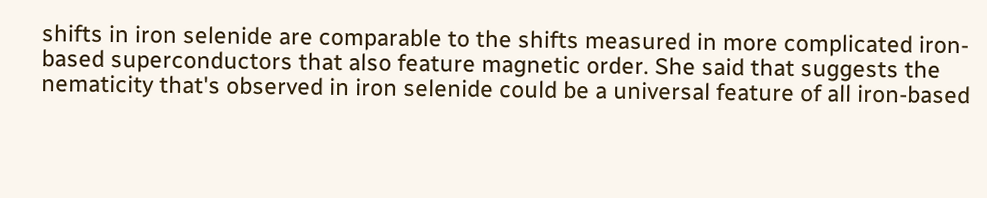shifts in iron selenide are comparable to the shifts measured in more complicated iron-based superconductors that also feature magnetic order. She said that suggests the nematicity that's observed in iron selenide could be a universal feature of all iron-based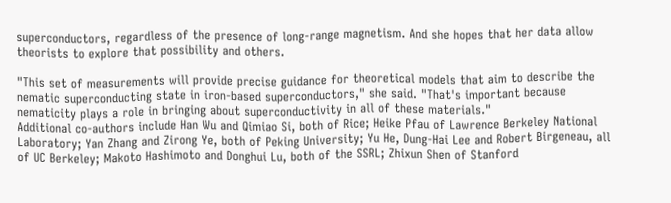superconductors, regardless of the presence of long-range magnetism. And she hopes that her data allow theorists to explore that possibility and others.

"This set of measurements will provide precise guidance for theoretical models that aim to describe the nematic superconducting state in iron-based superconductors," she said. "That's important because nematicity plays a role in bringing about superconductivity in all of these materials."
Additional co-authors include Han Wu and Qimiao Si, both of Rice; Heike Pfau of Lawrence Berkeley National Laboratory; Yan Zhang and Zirong Ye, both of Peking University; Yu He, Dung-Hai Lee and Robert Birgeneau, all of UC Berkeley; Makoto Hashimoto and Donghui Lu, both of the SSRL; Zhixun Shen of Stanford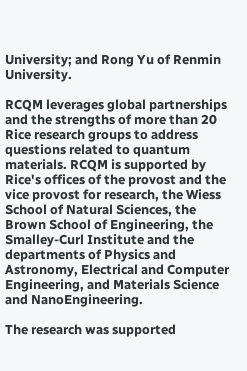University; and Rong Yu of Renmin University.

RCQM leverages global partnerships and the strengths of more than 20 Rice research groups to address questions related to quantum materials. RCQM is supported by Rice's offices of the provost and the vice provost for research, the Wiess School of Natural Sciences, the Brown School of Engineering, the Smalley-Curl Institute and the departments of Physics and Astronomy, Electrical and Computer Engineering, and Materials Science and NanoEngineering.

The research was supported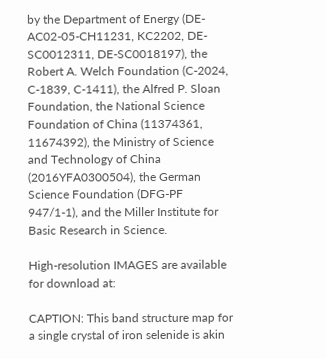by the Department of Energy (DE-AC02-05-CH11231, KC2202, DE-SC0012311, DE-SC0018197), the Robert A. Welch Foundation (C-2024, C-1839, C-1411), the Alfred P. Sloan Foundation, the National Science Foundation of China (11374361, 11674392), the Ministry of Science and Technology of China (2016YFA0300504), the German Science Foundation (DFG-PF 947/1-1), and the Miller Institute for Basic Research in Science.

High-resolution IMAGES are available for download at:

CAPTION: This band structure map for a single crystal of iron selenide is akin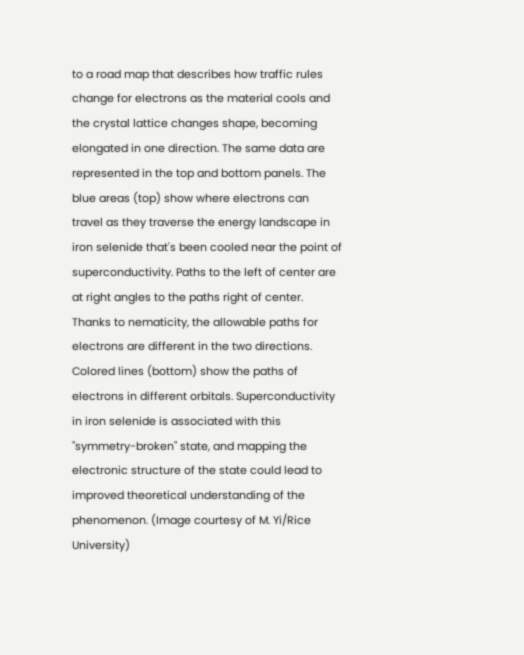to a road map that describes how traffic rules change for electrons as the material cools and the crystal lattice changes shape, becoming elongated in one direction. The same data are represented in the top and bottom panels. The blue areas (top) show where electrons can travel as they traverse the energy landscape in iron selenide that's been cooled near the point of superconductivity. Paths to the left of center are at right angles to the paths right of center. Thanks to nematicity, the allowable paths for electrons are different in the two directions. Colored lines (bottom) show the paths of electrons in different orbitals. Superconductivity in iron selenide is associated with this "symmetry-broken" state, and mapping the electronic structure of the state could lead to improved theoretical understanding of the phenomenon. (Image courtesy of M. Yi/Rice University)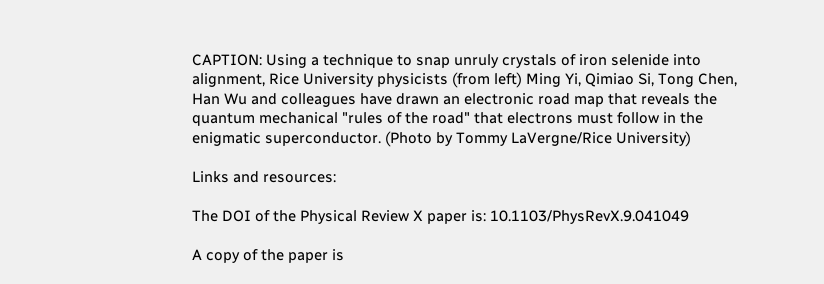CAPTION: Using a technique to snap unruly crystals of iron selenide into alignment, Rice University physicists (from left) Ming Yi, Qimiao Si, Tong Chen, Han Wu and colleagues have drawn an electronic road map that reveals the quantum mechanical "rules of the road" that electrons must follow in the enigmatic superconductor. (Photo by Tommy LaVergne/Rice University)

Links and resources:

The DOI of the Physical Review X paper is: 10.1103/PhysRevX.9.041049

A copy of the paper is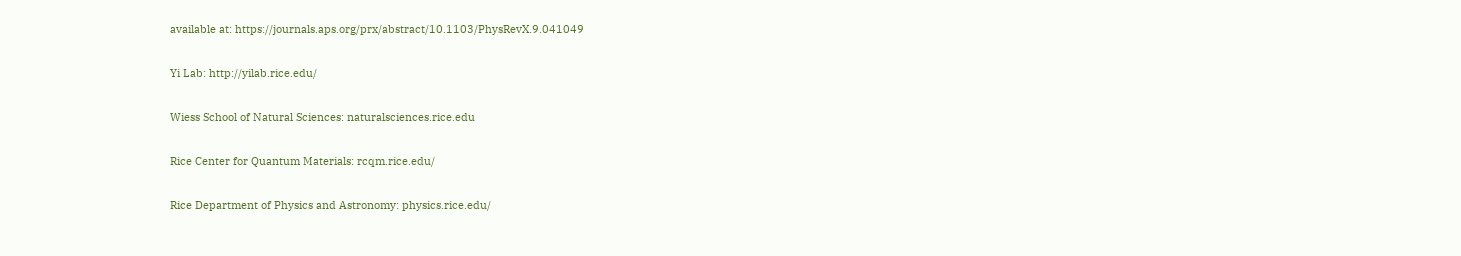available at: https://journals.aps.org/prx/abstract/10.1103/PhysRevX.9.041049

Yi Lab: http://yilab.rice.edu/

Wiess School of Natural Sciences: naturalsciences.rice.edu

Rice Center for Quantum Materials: rcqm.rice.edu/

Rice Department of Physics and Astronomy: physics.rice.edu/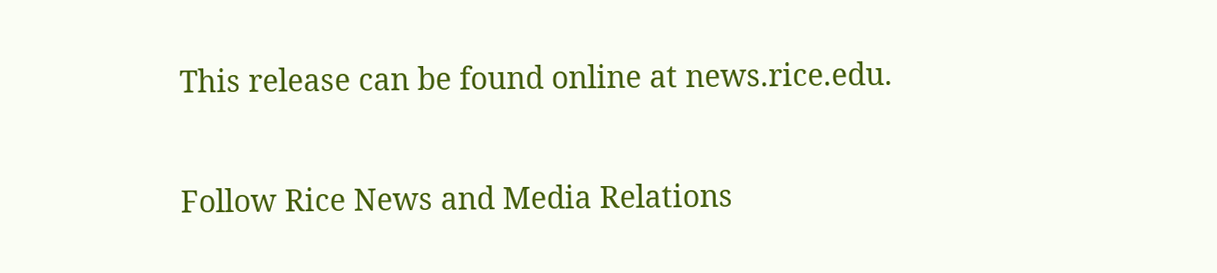This release can be found online at news.rice.edu.

Follow Rice News and Media Relations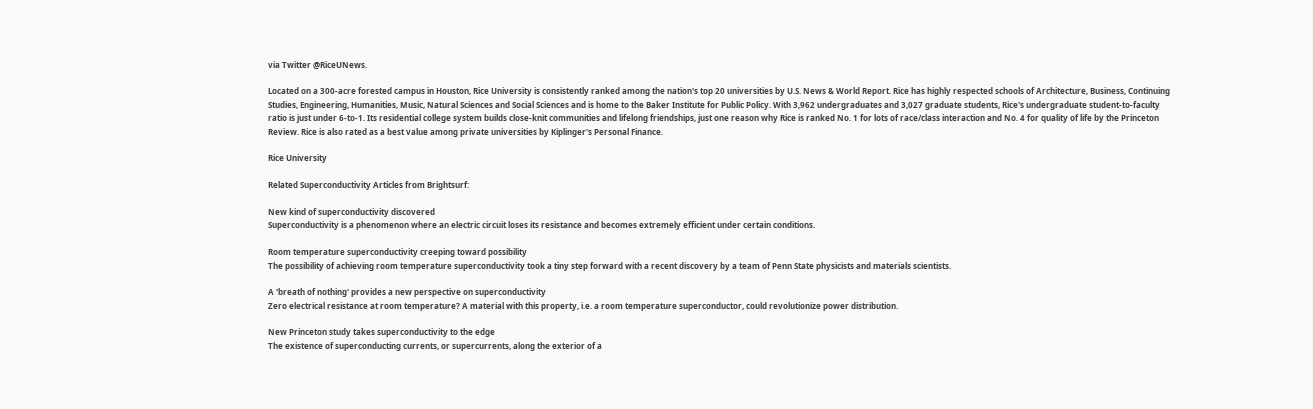via Twitter @RiceUNews.

Located on a 300-acre forested campus in Houston, Rice University is consistently ranked among the nation's top 20 universities by U.S. News & World Report. Rice has highly respected schools of Architecture, Business, Continuing Studies, Engineering, Humanities, Music, Natural Sciences and Social Sciences and is home to the Baker Institute for Public Policy. With 3,962 undergraduates and 3,027 graduate students, Rice's undergraduate student-to-faculty ratio is just under 6-to-1. Its residential college system builds close-knit communities and lifelong friendships, just one reason why Rice is ranked No. 1 for lots of race/class interaction and No. 4 for quality of life by the Princeton Review. Rice is also rated as a best value among private universities by Kiplinger's Personal Finance.

Rice University

Related Superconductivity Articles from Brightsurf:

New kind of superconductivity discovered
Superconductivity is a phenomenon where an electric circuit loses its resistance and becomes extremely efficient under certain conditions.

Room temperature superconductivity creeping toward possibility
The possibility of achieving room temperature superconductivity took a tiny step forward with a recent discovery by a team of Penn State physicists and materials scientists.

A 'breath of nothing' provides a new perspective on superconductivity
Zero electrical resistance at room temperature? A material with this property, i.e. a room temperature superconductor, could revolutionize power distribution.

New Princeton study takes superconductivity to the edge
The existence of superconducting currents, or supercurrents, along the exterior of a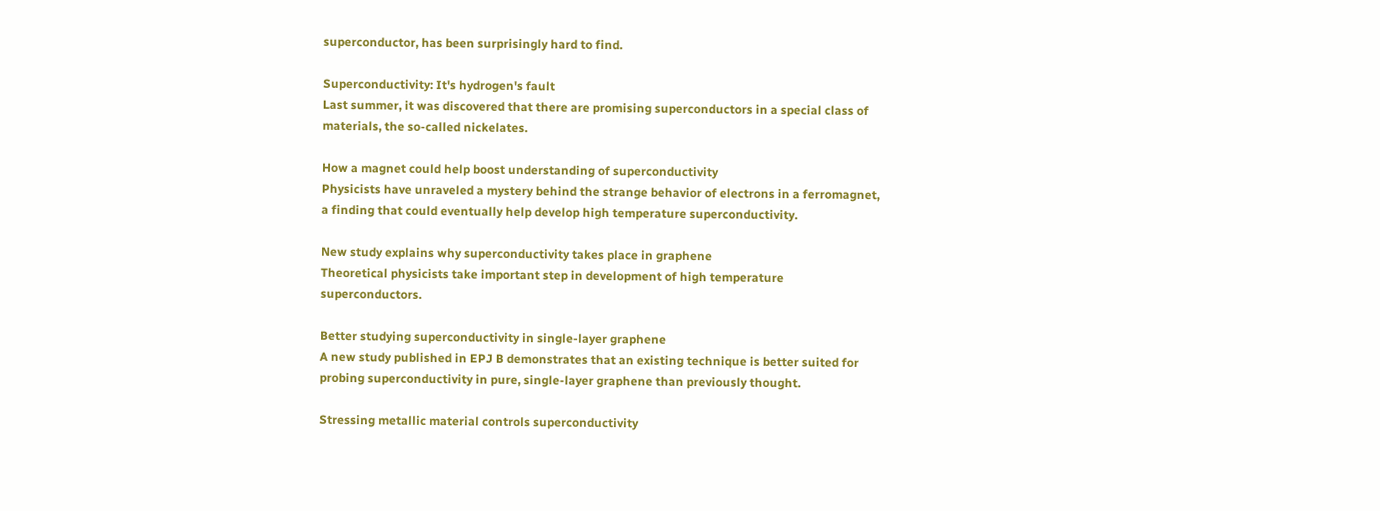superconductor, has been surprisingly hard to find.

Superconductivity: It's hydrogen's fault
Last summer, it was discovered that there are promising superconductors in a special class of materials, the so-called nickelates.

How a magnet could help boost understanding of superconductivity
Physicists have unraveled a mystery behind the strange behavior of electrons in a ferromagnet, a finding that could eventually help develop high temperature superconductivity.

New study explains why superconductivity takes place in graphene
Theoretical physicists take important step in development of high temperature superconductors.

Better studying superconductivity in single-layer graphene
A new study published in EPJ B demonstrates that an existing technique is better suited for probing superconductivity in pure, single-layer graphene than previously thought.

Stressing metallic material controls superconductivity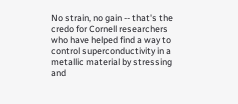No strain, no gain -- that's the credo for Cornell researchers who have helped find a way to control superconductivity in a metallic material by stressing and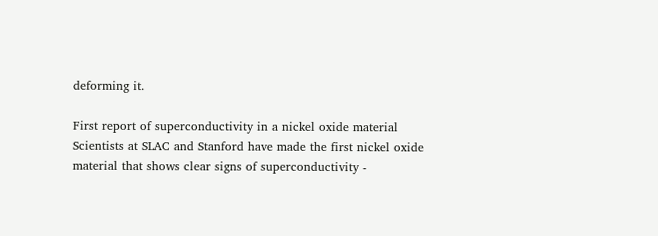deforming it.

First report of superconductivity in a nickel oxide material
Scientists at SLAC and Stanford have made the first nickel oxide material that shows clear signs of superconductivity -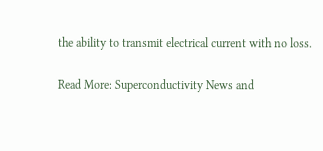the ability to transmit electrical current with no loss.

Read More: Superconductivity News and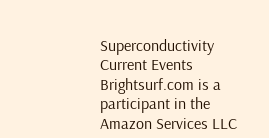Superconductivity Current Events
Brightsurf.com is a participant in the Amazon Services LLC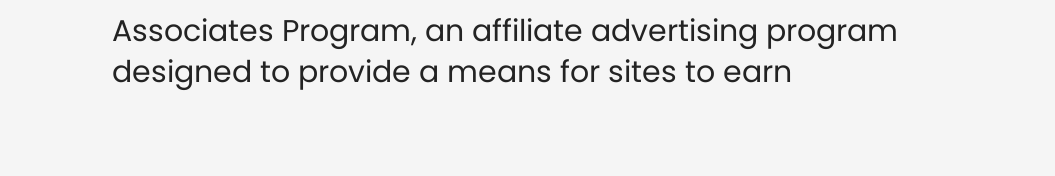Associates Program, an affiliate advertising program designed to provide a means for sites to earn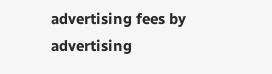advertising fees by advertising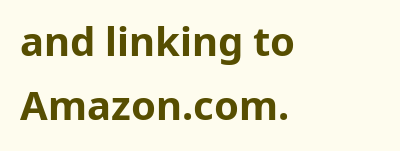and linking to Amazon.com.